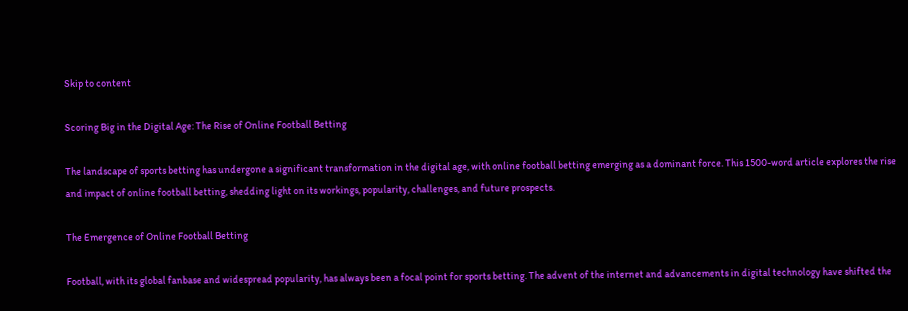Skip to content

Scoring Big in the Digital Age: The Rise of Online Football Betting

The landscape of sports betting has undergone a significant transformation in the digital age, with online football betting emerging as a dominant force. This 1500-word article explores the rise and impact of online football betting, shedding light on its workings, popularity, challenges, and future prospects.

The Emergence of Online Football Betting

Football, with its global fanbase and widespread popularity, has always been a focal point for sports betting. The advent of the internet and advancements in digital technology have shifted the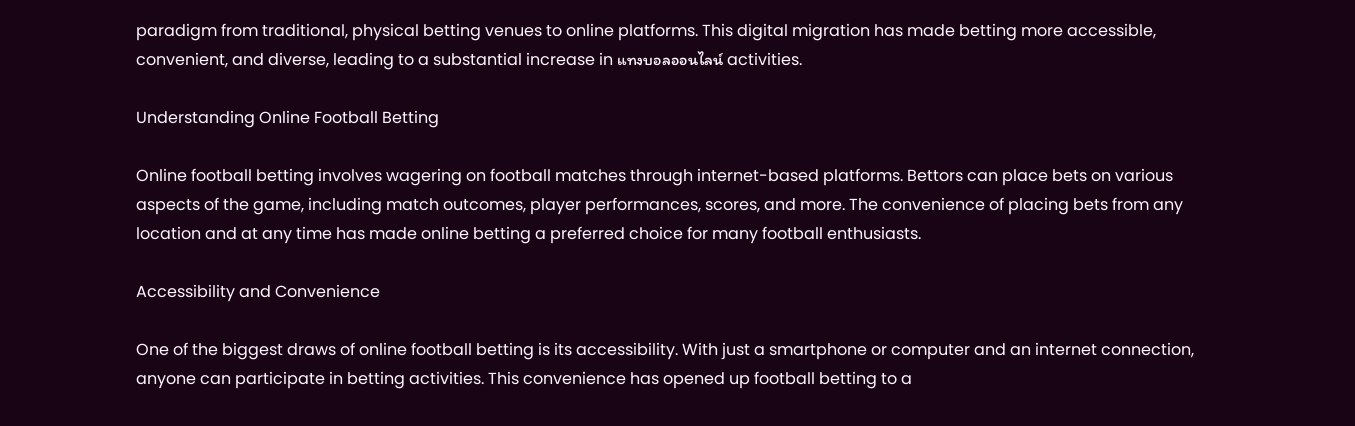paradigm from traditional, physical betting venues to online platforms. This digital migration has made betting more accessible, convenient, and diverse, leading to a substantial increase in แทงบอลออนไลน์ activities.

Understanding Online Football Betting

Online football betting involves wagering on football matches through internet-based platforms. Bettors can place bets on various aspects of the game, including match outcomes, player performances, scores, and more. The convenience of placing bets from any location and at any time has made online betting a preferred choice for many football enthusiasts.

Accessibility and Convenience

One of the biggest draws of online football betting is its accessibility. With just a smartphone or computer and an internet connection, anyone can participate in betting activities. This convenience has opened up football betting to a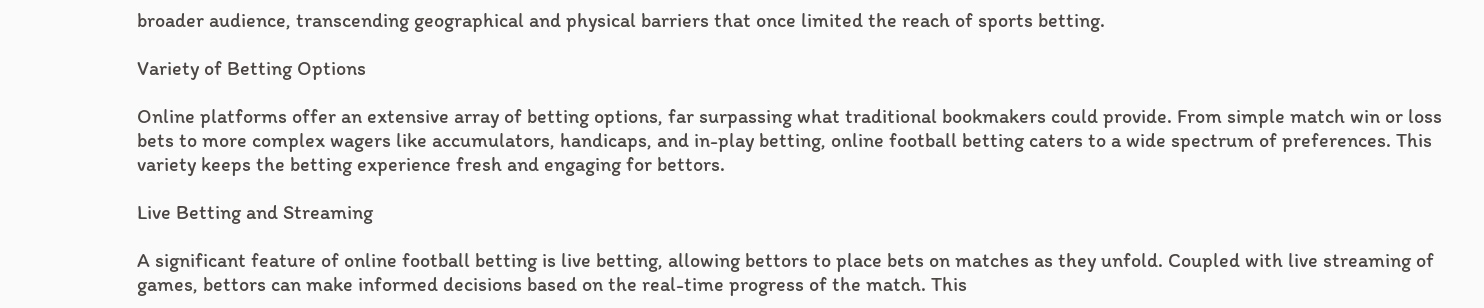broader audience, transcending geographical and physical barriers that once limited the reach of sports betting.

Variety of Betting Options

Online platforms offer an extensive array of betting options, far surpassing what traditional bookmakers could provide. From simple match win or loss bets to more complex wagers like accumulators, handicaps, and in-play betting, online football betting caters to a wide spectrum of preferences. This variety keeps the betting experience fresh and engaging for bettors.

Live Betting and Streaming

A significant feature of online football betting is live betting, allowing bettors to place bets on matches as they unfold. Coupled with live streaming of games, bettors can make informed decisions based on the real-time progress of the match. This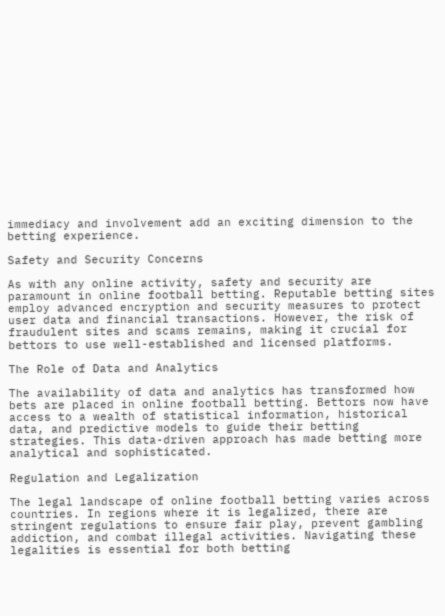immediacy and involvement add an exciting dimension to the betting experience.

Safety and Security Concerns

As with any online activity, safety and security are paramount in online football betting. Reputable betting sites employ advanced encryption and security measures to protect user data and financial transactions. However, the risk of fraudulent sites and scams remains, making it crucial for bettors to use well-established and licensed platforms.

The Role of Data and Analytics

The availability of data and analytics has transformed how bets are placed in online football betting. Bettors now have access to a wealth of statistical information, historical data, and predictive models to guide their betting strategies. This data-driven approach has made betting more analytical and sophisticated.

Regulation and Legalization

The legal landscape of online football betting varies across countries. In regions where it is legalized, there are stringent regulations to ensure fair play, prevent gambling addiction, and combat illegal activities. Navigating these legalities is essential for both betting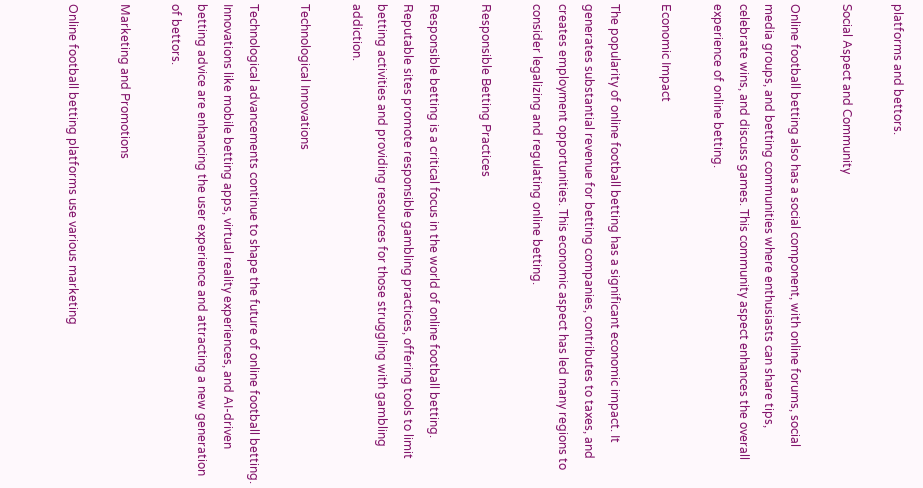platforms and bettors.

Social Aspect and Community

Online football betting also has a social component, with online forums, social media groups, and betting communities where enthusiasts can share tips, celebrate wins, and discuss games. This community aspect enhances the overall experience of online betting.

Economic Impact

The popularity of online football betting has a significant economic impact. It generates substantial revenue for betting companies, contributes to taxes, and creates employment opportunities. This economic aspect has led many regions to consider legalizing and regulating online betting.

Responsible Betting Practices

Responsible betting is a critical focus in the world of online football betting. Reputable sites promote responsible gambling practices, offering tools to limit betting activities and providing resources for those struggling with gambling addiction.

Technological Innovations

Technological advancements continue to shape the future of online football betting. Innovations like mobile betting apps, virtual reality experiences, and AI-driven betting advice are enhancing the user experience and attracting a new generation of bettors.

Marketing and Promotions

Online football betting platforms use various marketing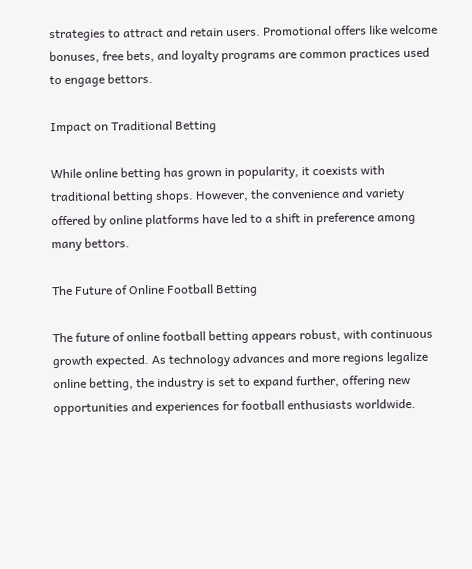strategies to attract and retain users. Promotional offers like welcome bonuses, free bets, and loyalty programs are common practices used to engage bettors.

Impact on Traditional Betting

While online betting has grown in popularity, it coexists with traditional betting shops. However, the convenience and variety offered by online platforms have led to a shift in preference among many bettors.

The Future of Online Football Betting

The future of online football betting appears robust, with continuous growth expected. As technology advances and more regions legalize online betting, the industry is set to expand further, offering new opportunities and experiences for football enthusiasts worldwide.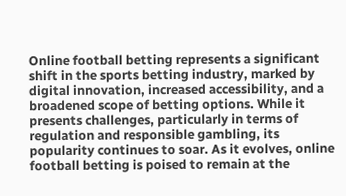Online football betting represents a significant shift in the sports betting industry, marked by digital innovation, increased accessibility, and a broadened scope of betting options. While it presents challenges, particularly in terms of regulation and responsible gambling, its popularity continues to soar. As it evolves, online football betting is poised to remain at the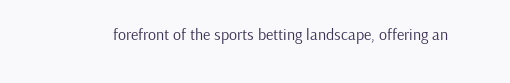forefront of the sports betting landscape, offering an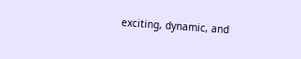exciting, dynamic, and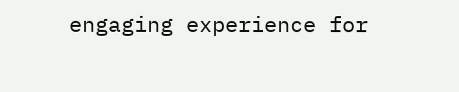engaging experience for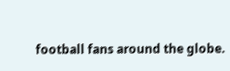football fans around the globe.